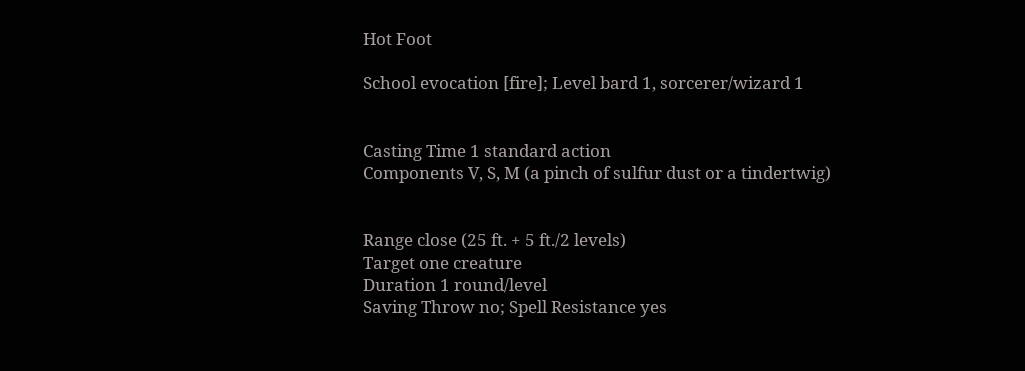Hot Foot

School evocation [fire]; Level bard 1, sorcerer/wizard 1


Casting Time 1 standard action
Components V, S, M (a pinch of sulfur dust or a tindertwig)


Range close (25 ft. + 5 ft./2 levels)
Target one creature
Duration 1 round/level
Saving Throw no; Spell Resistance yes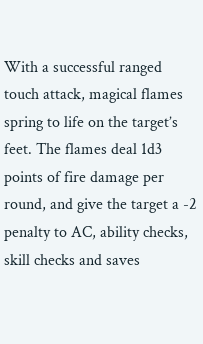With a successful ranged touch attack, magical flames spring to life on the target’s feet. The flames deal 1d3 points of fire damage per round, and give the target a -2 penalty to AC, ability checks, skill checks and saves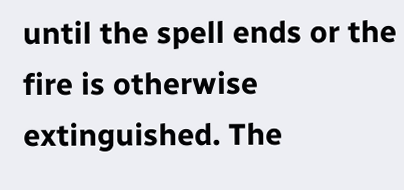until the spell ends or the fire is otherwise extinguished. The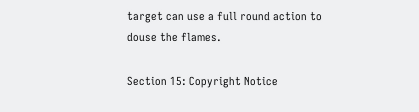target can use a full round action to douse the flames.

Section 15: Copyright Notice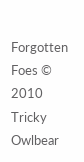Forgotten Foes © 2010 Tricky Owlbear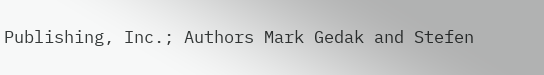Publishing, Inc.; Authors Mark Gedak and Stefen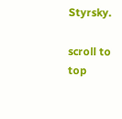Styrsky.

scroll to top